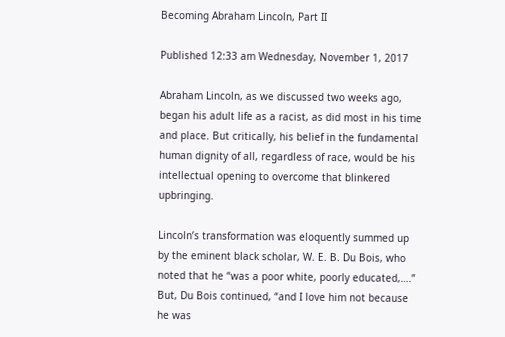Becoming Abraham Lincoln, Part II

Published 12:33 am Wednesday, November 1, 2017

Abraham Lincoln, as we discussed two weeks ago, began his adult life as a racist, as did most in his time and place. But critically, his belief in the fundamental human dignity of all, regardless of race, would be his intellectual opening to overcome that blinkered upbringing.

Lincoln’s transformation was eloquently summed up by the eminent black scholar, W. E. B. Du Bois, who noted that he “was a poor white, poorly educated,….” But, Du Bois continued, “and I love him not because he was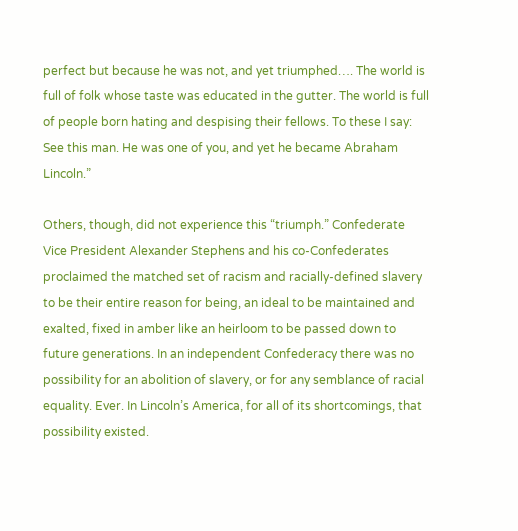perfect but because he was not, and yet triumphed…. The world is full of folk whose taste was educated in the gutter. The world is full of people born hating and despising their fellows. To these I say: See this man. He was one of you, and yet he became Abraham Lincoln.”

Others, though, did not experience this “triumph.” Confederate Vice President Alexander Stephens and his co-Confederates proclaimed the matched set of racism and racially-defined slavery to be their entire reason for being, an ideal to be maintained and exalted, fixed in amber like an heirloom to be passed down to future generations. In an independent Confederacy there was no possibility for an abolition of slavery, or for any semblance of racial equality. Ever. In Lincoln’s America, for all of its shortcomings, that possibility existed.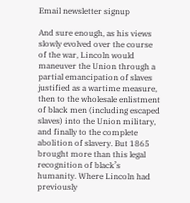Email newsletter signup

And sure enough, as his views slowly evolved over the course of the war, Lincoln would maneuver the Union through a partial emancipation of slaves justified as a wartime measure, then to the wholesale enlistment of black men (including escaped slaves) into the Union military, and finally to the complete abolition of slavery. But 1865 brought more than this legal recognition of black’s humanity. Where Lincoln had previously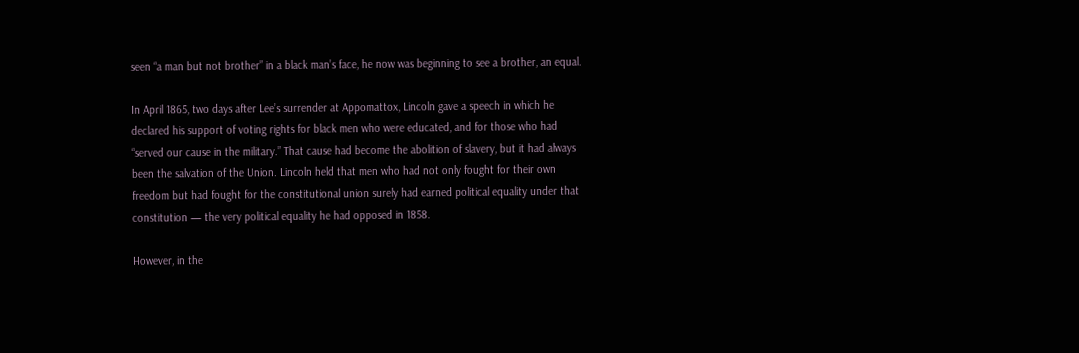seen “a man but not brother” in a black man’s face, he now was beginning to see a brother, an equal.

In April 1865, two days after Lee’s surrender at Appomattox, Lincoln gave a speech in which he declared his support of voting rights for black men who were educated, and for those who had “served our cause in the military.” That cause had become the abolition of slavery, but it had always been the salvation of the Union. Lincoln held that men who had not only fought for their own freedom but had fought for the constitutional union surely had earned political equality under that constitution — the very political equality he had opposed in 1858.

However, in the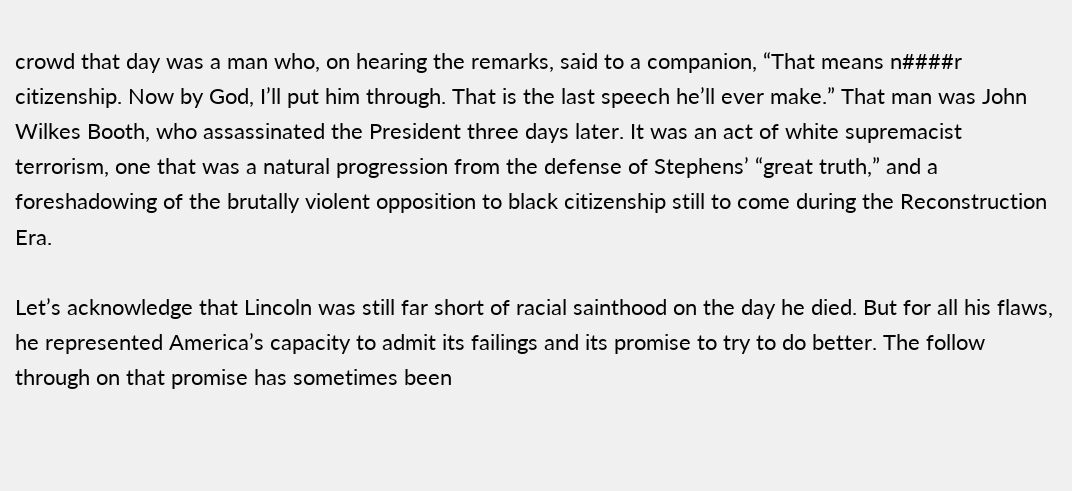crowd that day was a man who, on hearing the remarks, said to a companion, “That means n####r citizenship. Now by God, I’ll put him through. That is the last speech he’ll ever make.” That man was John Wilkes Booth, who assassinated the President three days later. It was an act of white supremacist terrorism, one that was a natural progression from the defense of Stephens’ “great truth,” and a foreshadowing of the brutally violent opposition to black citizenship still to come during the Reconstruction Era.

Let’s acknowledge that Lincoln was still far short of racial sainthood on the day he died. But for all his flaws, he represented America’s capacity to admit its failings and its promise to try to do better. The follow through on that promise has sometimes been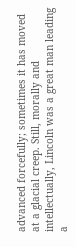advanced forcefully; sometimes it has moved at a glacial creep. Still, morally and intellectually, Lincoln was a great man leading a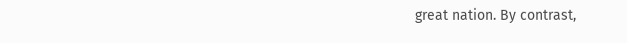great nation. By contrast,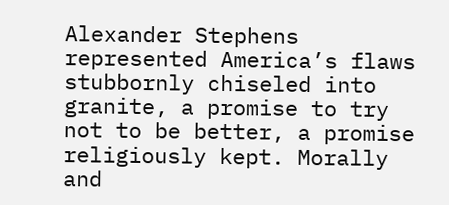Alexander Stephens represented America’s flaws stubbornly chiseled into granite, a promise to try not to be better, a promise religiously kept. Morally and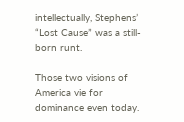intellectually, Stephens’ “Lost Cause” was a still-born runt.

Those two visions of America vie for dominance even today.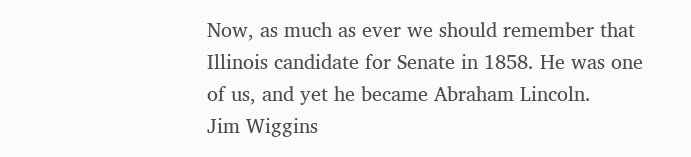Now, as much as ever we should remember that Illinois candidate for Senate in 1858. He was one of us, and yet he became Abraham Lincoln.
Jim Wiggins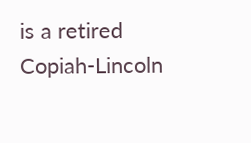is a retired Copiah-Lincoln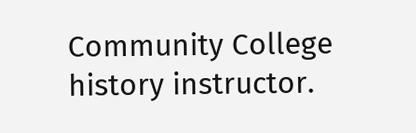Community College history instructor.